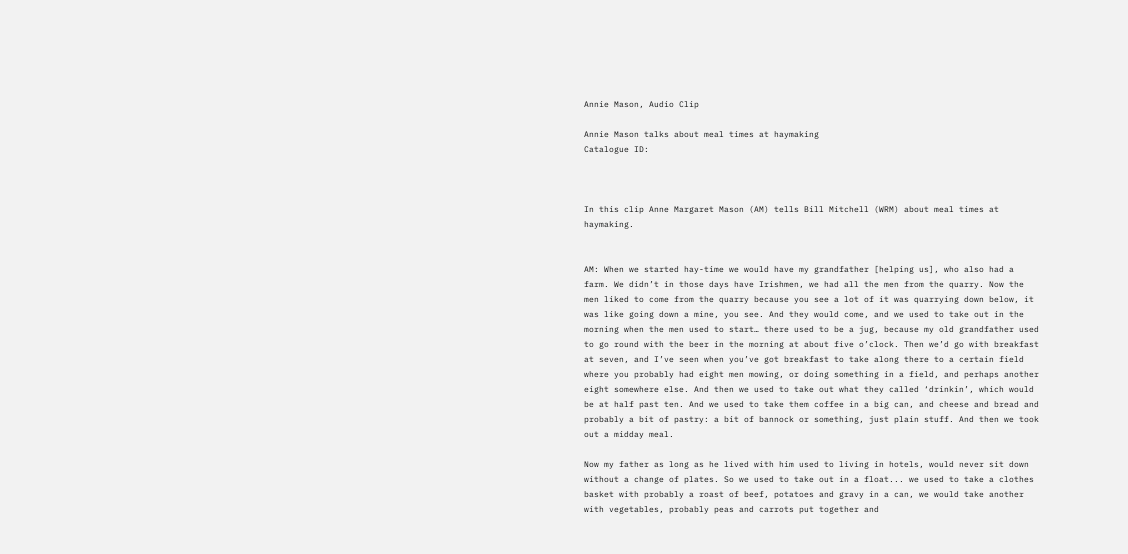Annie Mason, Audio Clip

Annie Mason talks about meal times at haymaking
Catalogue ID:



In this clip Anne Margaret Mason (AM) tells Bill Mitchell (WRM) about meal times at haymaking.


AM: When we started hay-time we would have my grandfather [helping us], who also had a farm. We didn’t in those days have Irishmen, we had all the men from the quarry. Now the men liked to come from the quarry because you see a lot of it was quarrying down below, it was like going down a mine, you see. And they would come, and we used to take out in the morning when the men used to start… there used to be a jug, because my old grandfather used to go round with the beer in the morning at about five o’clock. Then we’d go with breakfast at seven, and I’ve seen when you’ve got breakfast to take along there to a certain field where you probably had eight men mowing, or doing something in a field, and perhaps another eight somewhere else. And then we used to take out what they called ‘drinkin’, which would be at half past ten. And we used to take them coffee in a big can, and cheese and bread and probably a bit of pastry: a bit of bannock or something, just plain stuff. And then we took out a midday meal.

Now my father as long as he lived with him used to living in hotels, would never sit down without a change of plates. So we used to take out in a float... we used to take a clothes basket with probably a roast of beef, potatoes and gravy in a can, we would take another with vegetables, probably peas and carrots put together and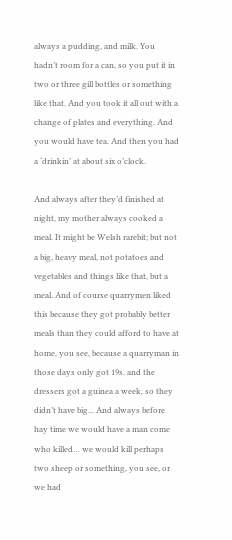always a pudding, and milk. You hadn’t room for a can, so you put it in two or three gill bottles or something like that. And you took it all out with a change of plates and everything. And you would have tea. And then you had a ‘drinkin’ at about six o’clock.

And always after they’d finished at night, my mother always cooked a meal. It might be Welsh rarebit; but not a big, heavy meal, not potatoes and vegetables and things like that, but a meal. And of course quarrymen liked this because they got probably better meals than they could afford to have at home, you see, because a quarryman in those days only got 19s. and the dressers got a guinea a week, so they didn’t have big... And always before hay time we would have a man come who killed… we would kill perhaps two sheep or something, you see, or we had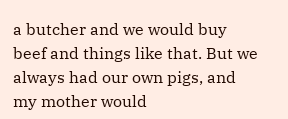a butcher and we would buy beef and things like that. But we always had our own pigs, and my mother would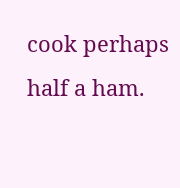cook perhaps half a ham.